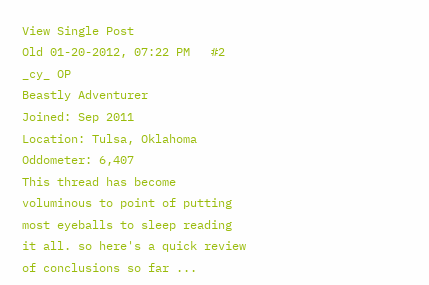View Single Post
Old 01-20-2012, 07:22 PM   #2
_cy_ OP
Beastly Adventurer
Joined: Sep 2011
Location: Tulsa, Oklahoma
Oddometer: 6,407
This thread has become voluminous to point of putting most eyeballs to sleep reading it all. so here's a quick review of conclusions so far ...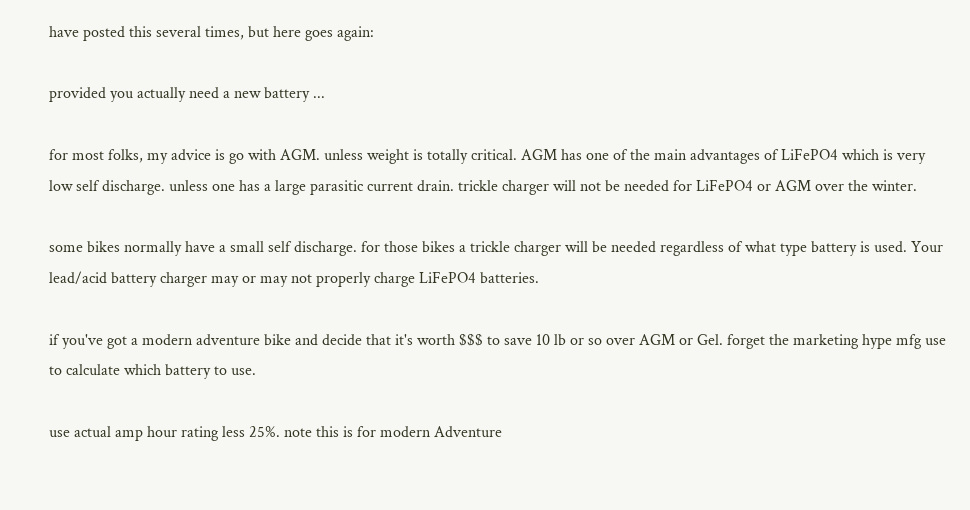have posted this several times, but here goes again:

provided you actually need a new battery ...

for most folks, my advice is go with AGM. unless weight is totally critical. AGM has one of the main advantages of LiFePO4 which is very low self discharge. unless one has a large parasitic current drain. trickle charger will not be needed for LiFePO4 or AGM over the winter.

some bikes normally have a small self discharge. for those bikes a trickle charger will be needed regardless of what type battery is used. Your lead/acid battery charger may or may not properly charge LiFePO4 batteries.

if you've got a modern adventure bike and decide that it's worth $$$ to save 10 lb or so over AGM or Gel. forget the marketing hype mfg use to calculate which battery to use.

use actual amp hour rating less 25%. note this is for modern Adventure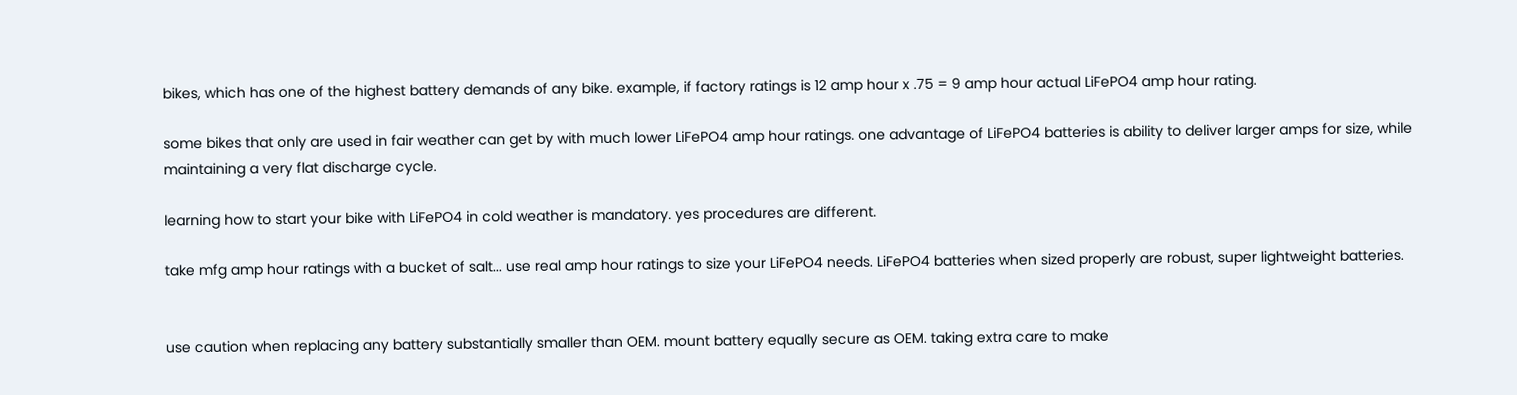bikes, which has one of the highest battery demands of any bike. example, if factory ratings is 12 amp hour x .75 = 9 amp hour actual LiFePO4 amp hour rating.

some bikes that only are used in fair weather can get by with much lower LiFePO4 amp hour ratings. one advantage of LiFePO4 batteries is ability to deliver larger amps for size, while maintaining a very flat discharge cycle.

learning how to start your bike with LiFePO4 in cold weather is mandatory. yes procedures are different.

take mfg amp hour ratings with a bucket of salt... use real amp hour ratings to size your LiFePO4 needs. LiFePO4 batteries when sized properly are robust, super lightweight batteries.


use caution when replacing any battery substantially smaller than OEM. mount battery equally secure as OEM. taking extra care to make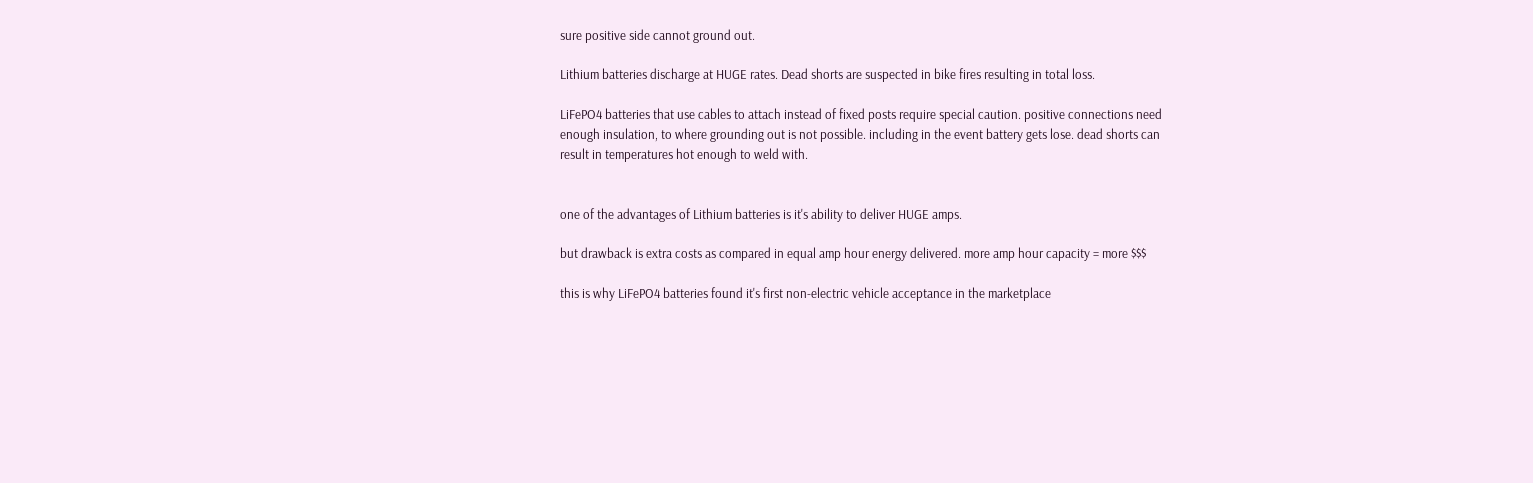sure positive side cannot ground out.

Lithium batteries discharge at HUGE rates. Dead shorts are suspected in bike fires resulting in total loss.

LiFePO4 batteries that use cables to attach instead of fixed posts require special caution. positive connections need enough insulation, to where grounding out is not possible. including in the event battery gets lose. dead shorts can result in temperatures hot enough to weld with.


one of the advantages of Lithium batteries is it's ability to deliver HUGE amps.

but drawback is extra costs as compared in equal amp hour energy delivered. more amp hour capacity = more $$$

this is why LiFePO4 batteries found it's first non-electric vehicle acceptance in the marketplace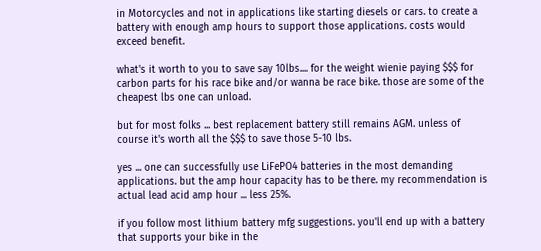in Motorcycles and not in applications like starting diesels or cars. to create a battery with enough amp hours to support those applications. costs would exceed benefit.

what's it worth to you to save say 10lbs.... for the weight wienie paying $$$ for carbon parts for his race bike and/or wanna be race bike. those are some of the cheapest lbs one can unload.

but for most folks ... best replacement battery still remains AGM. unless of course it's worth all the $$$ to save those 5-10 lbs.

yes ... one can successfully use LiFePO4 batteries in the most demanding applications. but the amp hour capacity has to be there. my recommendation is actual lead acid amp hour ... less 25%.

if you follow most lithium battery mfg suggestions. you'll end up with a battery that supports your bike in the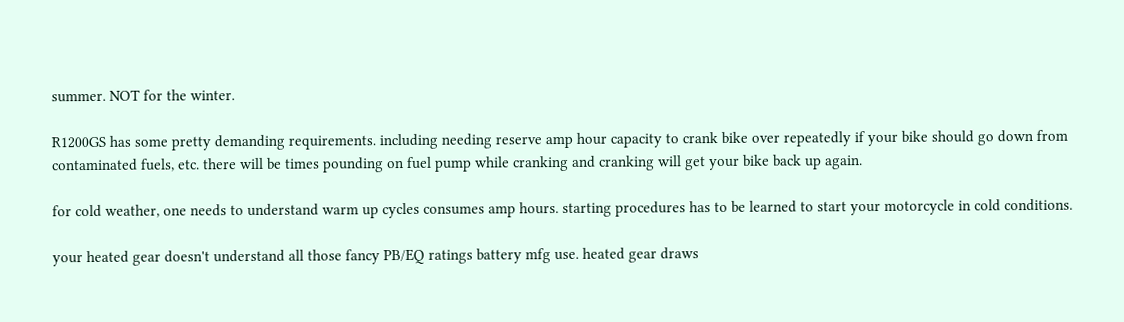summer. NOT for the winter.

R1200GS has some pretty demanding requirements. including needing reserve amp hour capacity to crank bike over repeatedly if your bike should go down from contaminated fuels, etc. there will be times pounding on fuel pump while cranking and cranking will get your bike back up again.

for cold weather, one needs to understand warm up cycles consumes amp hours. starting procedures has to be learned to start your motorcycle in cold conditions.

your heated gear doesn't understand all those fancy PB/EQ ratings battery mfg use. heated gear draws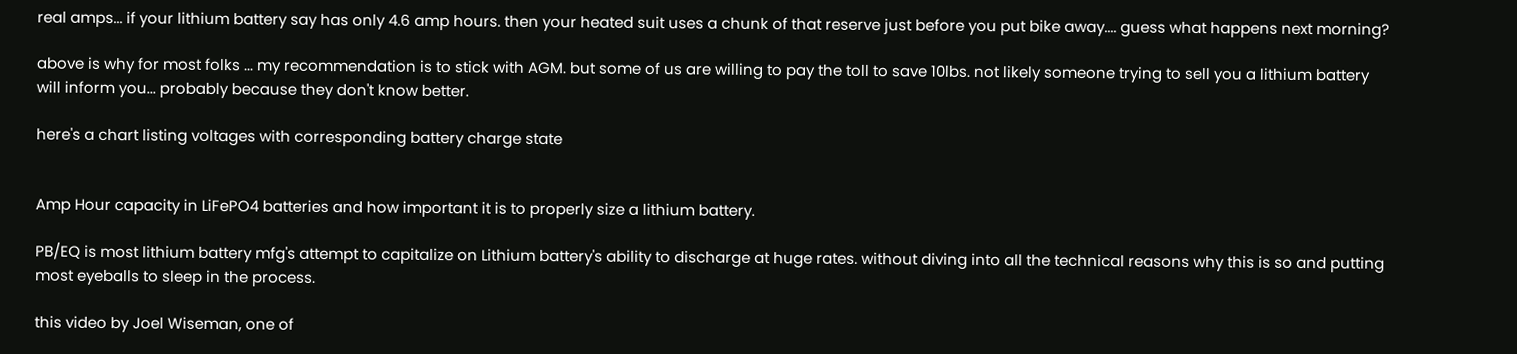real amps... if your lithium battery say has only 4.6 amp hours. then your heated suit uses a chunk of that reserve just before you put bike away.... guess what happens next morning?

above is why for most folks ... my recommendation is to stick with AGM. but some of us are willing to pay the toll to save 10lbs. not likely someone trying to sell you a lithium battery will inform you... probably because they don't know better.

here's a chart listing voltages with corresponding battery charge state


Amp Hour capacity in LiFePO4 batteries and how important it is to properly size a lithium battery.

PB/EQ is most lithium battery mfg's attempt to capitalize on Lithium battery's ability to discharge at huge rates. without diving into all the technical reasons why this is so and putting most eyeballs to sleep in the process.

this video by Joel Wiseman, one of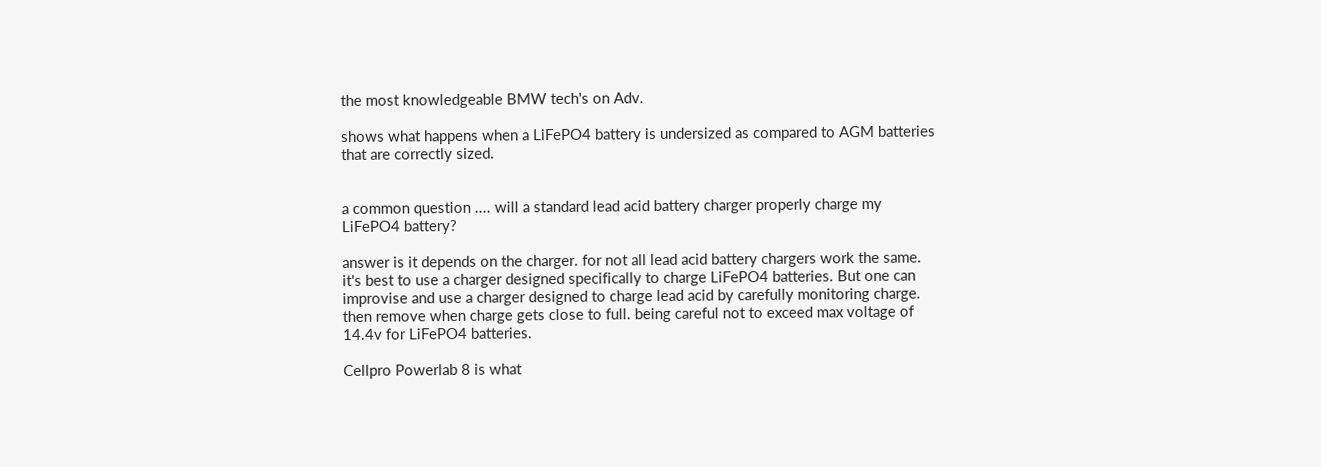the most knowledgeable BMW tech's on Adv.

shows what happens when a LiFePO4 battery is undersized as compared to AGM batteries that are correctly sized.


a common question .... will a standard lead acid battery charger properly charge my LiFePO4 battery?

answer is it depends on the charger. for not all lead acid battery chargers work the same. it's best to use a charger designed specifically to charge LiFePO4 batteries. But one can improvise and use a charger designed to charge lead acid by carefully monitoring charge. then remove when charge gets close to full. being careful not to exceed max voltage of 14.4v for LiFePO4 batteries.

Cellpro Powerlab 8 is what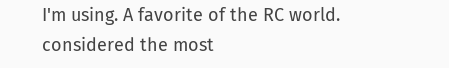I'm using. A favorite of the RC world. considered the most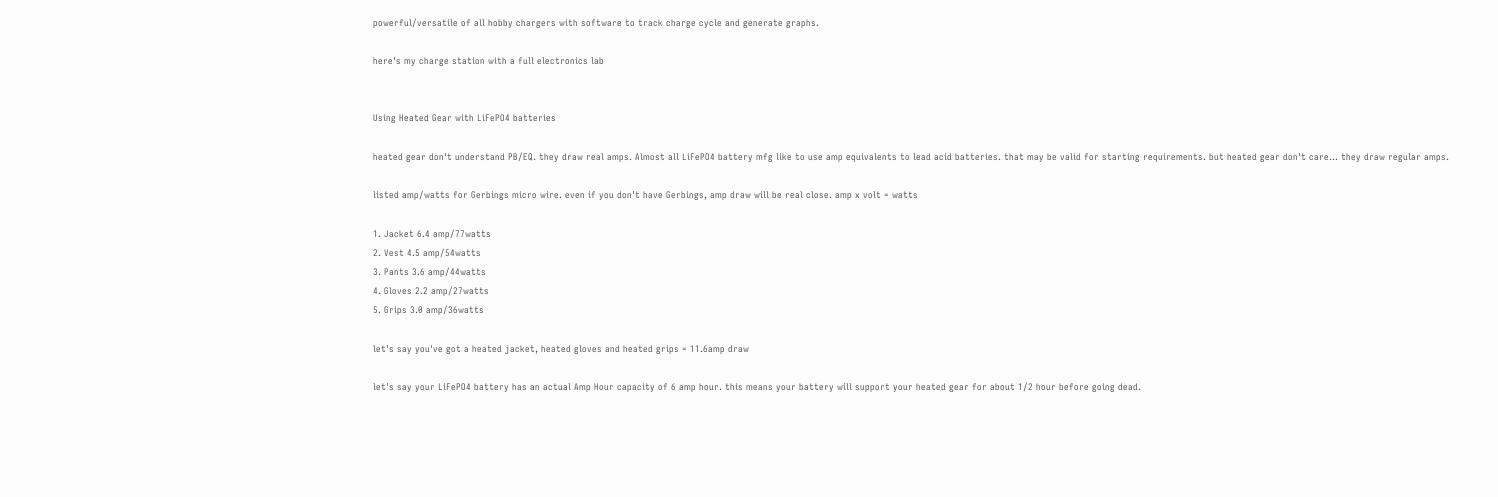powerful/versatile of all hobby chargers with software to track charge cycle and generate graphs.

here's my charge station with a full electronics lab


Using Heated Gear with LiFePO4 batteries

heated gear don't understand PB/EQ. they draw real amps. Almost all LiFePO4 battery mfg like to use amp equivalents to lead acid batteries. that may be valid for starting requirements. but heated gear don't care... they draw regular amps.

listed amp/watts for Gerbings micro wire. even if you don't have Gerbings, amp draw will be real close. amp x volt = watts

1. Jacket 6.4 amp/77watts
2. Vest 4.5 amp/54watts
3. Pants 3.6 amp/44watts
4. Gloves 2.2 amp/27watts
5. Grips 3.0 amp/36watts

let's say you've got a heated jacket, heated gloves and heated grips = 11.6amp draw

let's say your LiFePO4 battery has an actual Amp Hour capacity of 6 amp hour. this means your battery will support your heated gear for about 1/2 hour before going dead.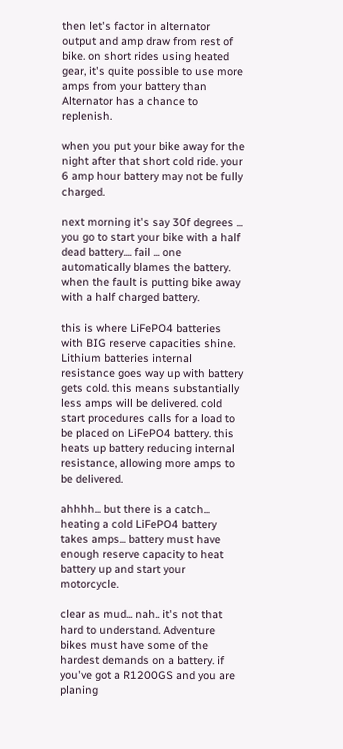then let's factor in alternator output and amp draw from rest of bike. on short rides using heated gear, it's quite possible to use more amps from your battery than Alternator has a chance to replenish.

when you put your bike away for the night after that short cold ride. your 6 amp hour battery may not be fully charged.

next morning it's say 30f degrees ... you go to start your bike with a half dead battery.... fail ... one automatically blames the battery. when the fault is putting bike away with a half charged battery.

this is where LiFePO4 batteries with BIG reserve capacities shine. Lithium batteries internal resistance goes way up with battery gets cold. this means substantially less amps will be delivered. cold start procedures calls for a load to be placed on LiFePO4 battery. this heats up battery reducing internal resistance, allowing more amps to be delivered.

ahhhh... but there is a catch... heating a cold LiFePO4 battery takes amps... battery must have enough reserve capacity to heat battery up and start your motorcycle.

clear as mud... nah.. it's not that hard to understand. Adventure bikes must have some of the hardest demands on a battery. if you've got a R1200GS and you are planing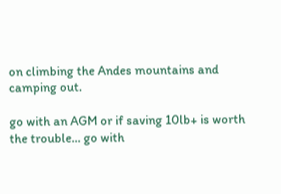on climbing the Andes mountains and camping out.

go with an AGM or if saving 10lb+ is worth the trouble... go with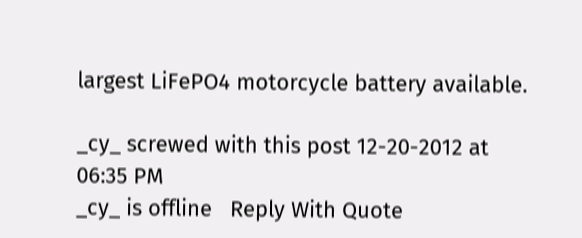largest LiFePO4 motorcycle battery available.

_cy_ screwed with this post 12-20-2012 at 06:35 PM
_cy_ is offline   Reply With Quote